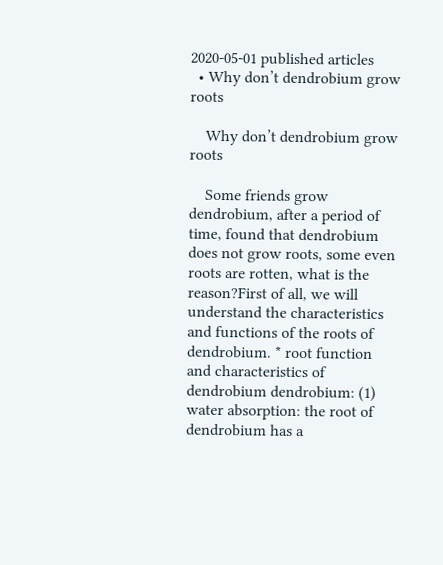2020-05-01 published articles
  • Why don’t dendrobium grow roots

    Why don’t dendrobium grow roots

    Some friends grow dendrobium, after a period of time, found that dendrobium does not grow roots, some even roots are rotten, what is the reason?First of all, we will understand the characteristics and functions of the roots of dendrobium. * root function and characteristics of dendrobium dendrobium: (1) water absorption: the root of dendrobium has a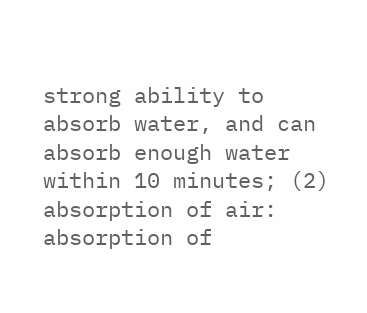strong ability to absorb water, and can absorb enough water within 10 minutes; (2) absorption of air: absorption of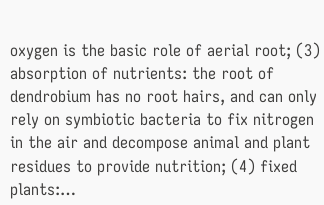oxygen is the basic role of aerial root; (3) absorption of nutrients: the root of dendrobium has no root hairs, and can only rely on symbiotic bacteria to fix nitrogen in the air and decompose animal and plant residues to provide nutrition; (4) fixed plants:…